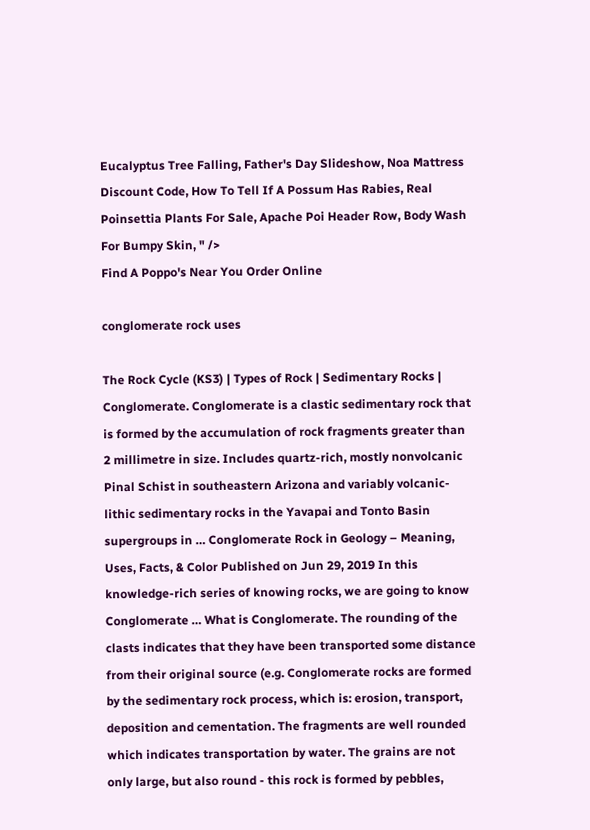Eucalyptus Tree Falling, Father's Day Slideshow, Noa Mattress Discount Code, How To Tell If A Possum Has Rabies, Real Poinsettia Plants For Sale, Apache Poi Header Row, Body Wash For Bumpy Skin, " />
Find A Poppo's Near You Order Online

conglomerate rock uses

The Rock Cycle (KS3) | Types of Rock | Sedimentary Rocks | Conglomerate. Conglomerate is a clastic sedimentary rock that is formed by the accumulation of rock fragments greater than 2 millimetre in size. Includes quartz-rich, mostly nonvolcanic Pinal Schist in southeastern Arizona and variably volcanic-lithic sedimentary rocks in the Yavapai and Tonto Basin supergroups in … Conglomerate Rock in Geology – Meaning, Uses, Facts, & Color Published on Jun 29, 2019 In this knowledge-rich series of knowing rocks, we are going to know Conglomerate … What is Conglomerate. The rounding of the clasts indicates that they have been transported some distance from their original source (e.g. Conglomerate rocks are formed by the sedimentary rock process, which is: erosion, transport, deposition and cementation. The fragments are well rounded which indicates transportation by water. The grains are not only large, but also round - this rock is formed by pebbles,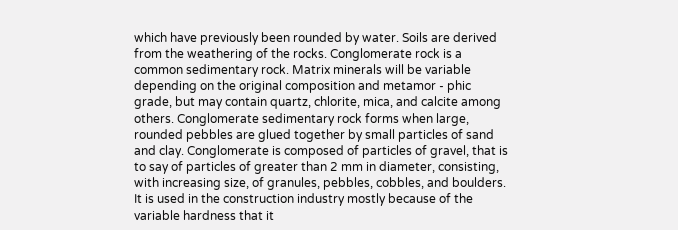which have previously been rounded by water. Soils are derived from the weathering of the rocks. Conglomerate rock is a common sedimentary rock. Matrix minerals will be variable depending on the original composition and metamor - phic grade, but may contain quartz, chlorite, mica, and calcite among others. Conglomerate sedimentary rock forms when large, rounded pebbles are glued together by small particles of sand and clay. Conglomerate is composed of particles of gravel, that is to say of particles of greater than 2 mm in diameter, consisting, with increasing size, of granules, pebbles, cobbles, and boulders. It is used in the construction industry mostly because of the variable hardness that it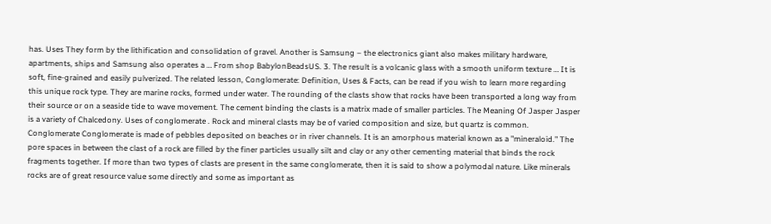has. Uses They form by the lithification and consolidation of gravel. Another is Samsung – the electronics giant also makes military hardware, apartments, ships and Samsung also operates a … From shop BabylonBeadsUS. 3. The result is a volcanic glass with a smooth uniform texture … It is soft, fine-grained and easily pulverized. The related lesson, Conglomerate: Definition, Uses & Facts, can be read if you wish to learn more regarding this unique rock type. They are marine rocks, formed under water. The rounding of the clasts show that rocks have been transported a long way from their source or on a seaside tide to wave movement. The cement binding the clasts is a matrix made of smaller particles. The Meaning Of Jasper Jasper is a variety of Chalcedony. Uses of conglomerate . Rock and mineral clasts may be of varied composition and size, but quartz is common. Conglomerate Conglomerate is made of pebbles deposited on beaches or in river channels. It is an amorphous material known as a "mineraloid." The pore spaces in between the clast of a rock are filled by the finer particles usually silt and clay or any other cementing material that binds the rock fragments together. If more than two types of clasts are present in the same conglomerate, then it is said to show a polymodal nature. Like minerals rocks are of great resource value some directly and some as important as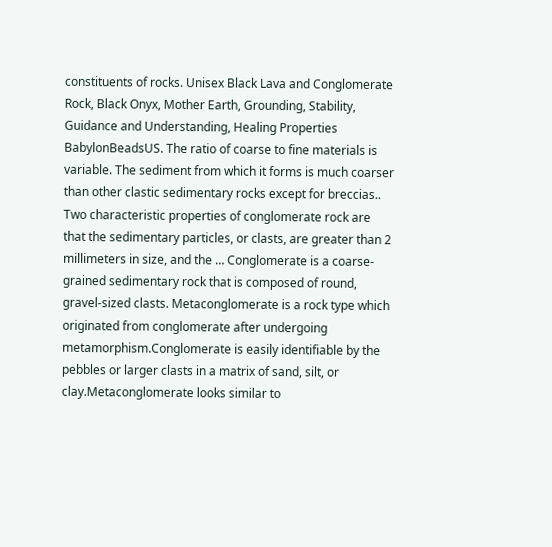constituents of rocks. Unisex Black Lava and Conglomerate Rock, Black Onyx, Mother Earth, Grounding, Stability, Guidance and Understanding, Healing Properties BabylonBeadsUS. The ratio of coarse to fine materials is variable. The sediment from which it forms is much coarser than other clastic sedimentary rocks except for breccias.. Two characteristic properties of conglomerate rock are that the sedimentary particles, or clasts, are greater than 2 millimeters in size, and the … Conglomerate is a coarse-grained sedimentary rock that is composed of round, gravel-sized clasts. Metaconglomerate is a rock type which originated from conglomerate after undergoing metamorphism.Conglomerate is easily identifiable by the pebbles or larger clasts in a matrix of sand, silt, or clay.Metaconglomerate looks similar to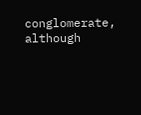conglomerate, although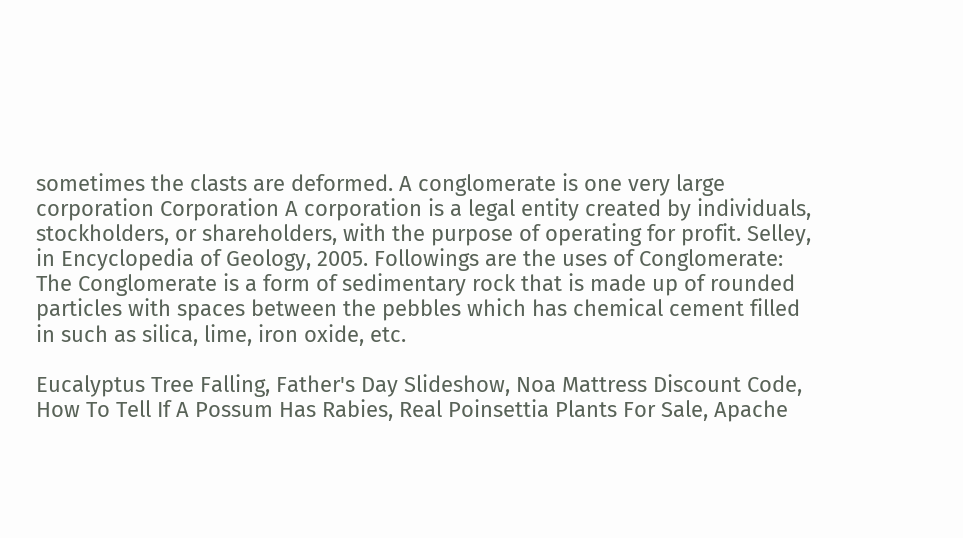sometimes the clasts are deformed. A conglomerate is one very large corporation Corporation A corporation is a legal entity created by individuals, stockholders, or shareholders, with the purpose of operating for profit. Selley, in Encyclopedia of Geology, 2005. Followings are the uses of Conglomerate: The Conglomerate is a form of sedimentary rock that is made up of rounded particles with spaces between the pebbles which has chemical cement filled in such as silica, lime, iron oxide, etc.

Eucalyptus Tree Falling, Father's Day Slideshow, Noa Mattress Discount Code, How To Tell If A Possum Has Rabies, Real Poinsettia Plants For Sale, Apache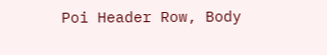Poi Header Row, Body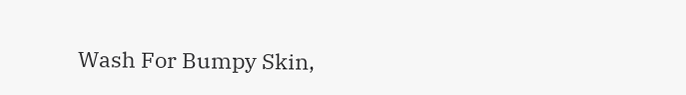Wash For Bumpy Skin,